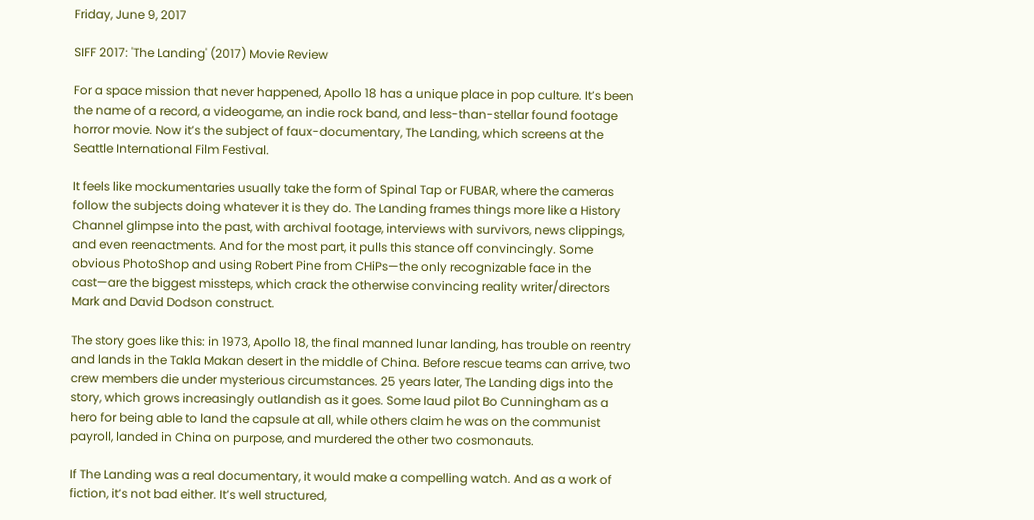Friday, June 9, 2017

SIFF 2017: 'The Landing' (2017) Movie Review

For a space mission that never happened, Apollo 18 has a unique place in pop culture. It’s been the name of a record, a videogame, an indie rock band, and less-than-stellar found footage horror movie. Now it’s the subject of faux-documentary, The Landing, which screens at the Seattle International Film Festival.

It feels like mockumentaries usually take the form of Spinal Tap or FUBAR, where the cameras follow the subjects doing whatever it is they do. The Landing frames things more like a History Channel glimpse into the past, with archival footage, interviews with survivors, news clippings, and even reenactments. And for the most part, it pulls this stance off convincingly. Some obvious PhotoShop and using Robert Pine from CHiPs—the only recognizable face in the cast—are the biggest missteps, which crack the otherwise convincing reality writer/directors Mark and David Dodson construct.

The story goes like this: in 1973, Apollo 18, the final manned lunar landing, has trouble on reentry and lands in the Takla Makan desert in the middle of China. Before rescue teams can arrive, two crew members die under mysterious circumstances. 25 years later, The Landing digs into the story, which grows increasingly outlandish as it goes. Some laud pilot Bo Cunningham as a hero for being able to land the capsule at all, while others claim he was on the communist payroll, landed in China on purpose, and murdered the other two cosmonauts.

If The Landing was a real documentary, it would make a compelling watch. And as a work of fiction, it’s not bad either. It’s well structured,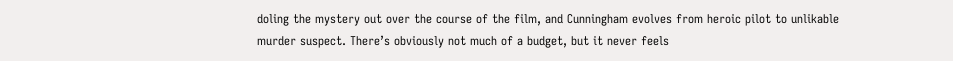doling the mystery out over the course of the film, and Cunningham evolves from heroic pilot to unlikable murder suspect. There’s obviously not much of a budget, but it never feels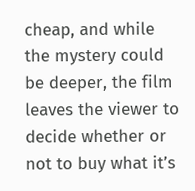cheap, and while the mystery could be deeper, the film leaves the viewer to decide whether or not to buy what it’s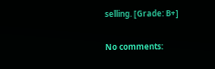selling. [Grade: B+]

No comments: